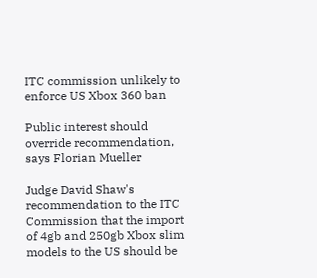ITC commission unlikely to enforce US Xbox 360 ban

Public interest should override recommendation, says Florian Mueller

Judge David Shaw's recommendation to the ITC Commission that the import of 4gb and 250gb Xbox slim models to the US should be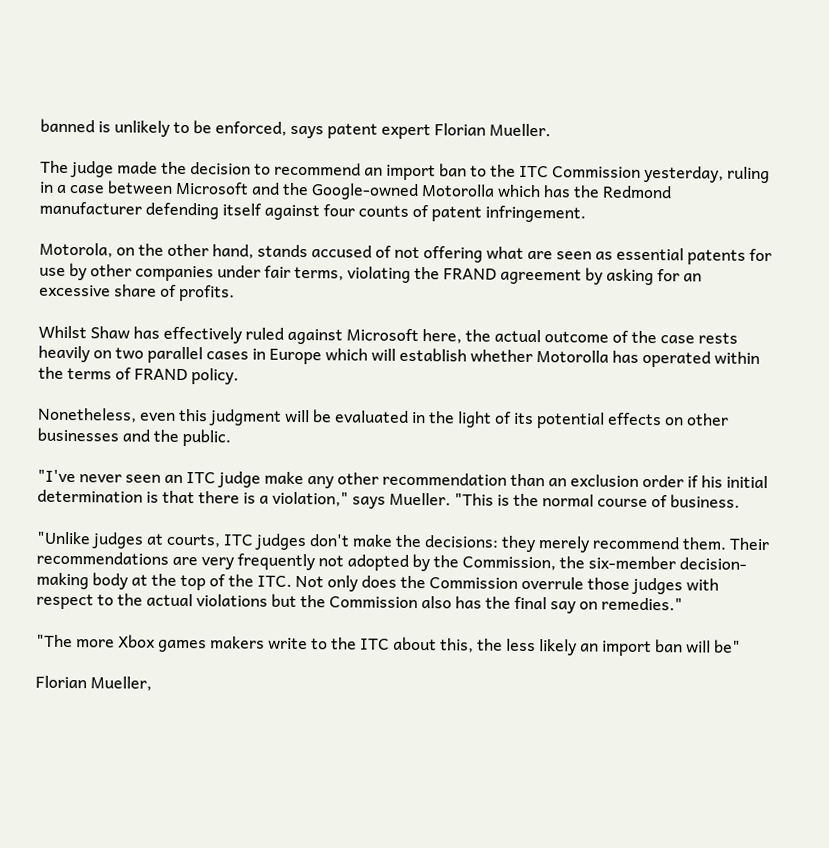banned is unlikely to be enforced, says patent expert Florian Mueller.

The judge made the decision to recommend an import ban to the ITC Commission yesterday, ruling in a case between Microsoft and the Google-owned Motorolla which has the Redmond manufacturer defending itself against four counts of patent infringement.

Motorola, on the other hand, stands accused of not offering what are seen as essential patents for use by other companies under fair terms, violating the FRAND agreement by asking for an excessive share of profits.

Whilst Shaw has effectively ruled against Microsoft here, the actual outcome of the case rests heavily on two parallel cases in Europe which will establish whether Motorolla has operated within the terms of FRAND policy.

Nonetheless, even this judgment will be evaluated in the light of its potential effects on other businesses and the public.

"I've never seen an ITC judge make any other recommendation than an exclusion order if his initial determination is that there is a violation," says Mueller. "This is the normal course of business.

"Unlike judges at courts, ITC judges don't make the decisions: they merely recommend them. Their recommendations are very frequently not adopted by the Commission, the six-member decision-making body at the top of the ITC. Not only does the Commission overrule those judges with respect to the actual violations but the Commission also has the final say on remedies."

"The more Xbox games makers write to the ITC about this, the less likely an import ban will be"

Florian Mueller,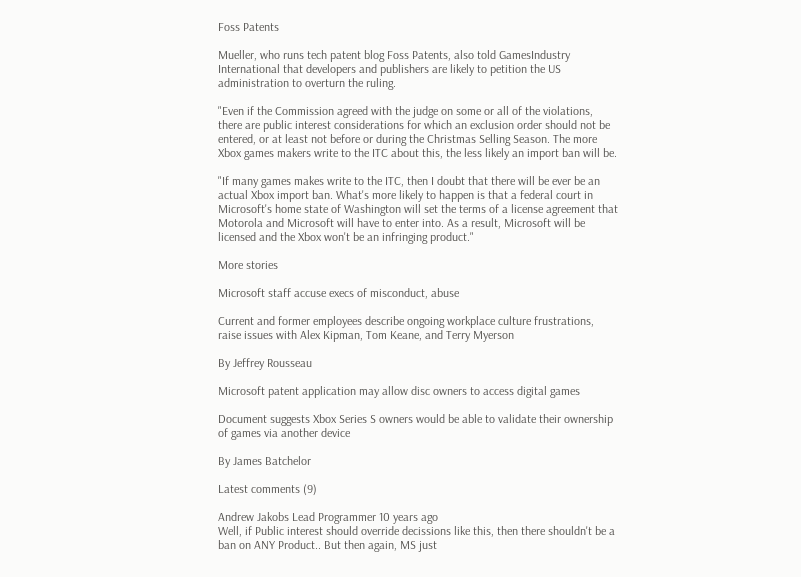Foss Patents

Mueller, who runs tech patent blog Foss Patents, also told GamesIndustry International that developers and publishers are likely to petition the US administration to overturn the ruling.

"Even if the Commission agreed with the judge on some or all of the violations, there are public interest considerations for which an exclusion order should not be entered, or at least not before or during the Christmas Selling Season. The more Xbox games makers write to the ITC about this, the less likely an import ban will be.

"If many games makes write to the ITC, then I doubt that there will be ever be an actual Xbox import ban. What's more likely to happen is that a federal court in Microsoft's home state of Washington will set the terms of a license agreement that Motorola and Microsoft will have to enter into. As a result, Microsoft will be licensed and the Xbox won't be an infringing product."

More stories

Microsoft staff accuse execs of misconduct, abuse

Current and former employees describe ongoing workplace culture frustrations, raise issues with Alex Kipman, Tom Keane, and Terry Myerson

By Jeffrey Rousseau

Microsoft patent application may allow disc owners to access digital games

Document suggests Xbox Series S owners would be able to validate their ownership of games via another device

By James Batchelor

Latest comments (9)

Andrew Jakobs Lead Programmer 10 years ago
Well, if Public interest should override decissions like this, then there shouldn't be a ban on ANY Product.. But then again, MS just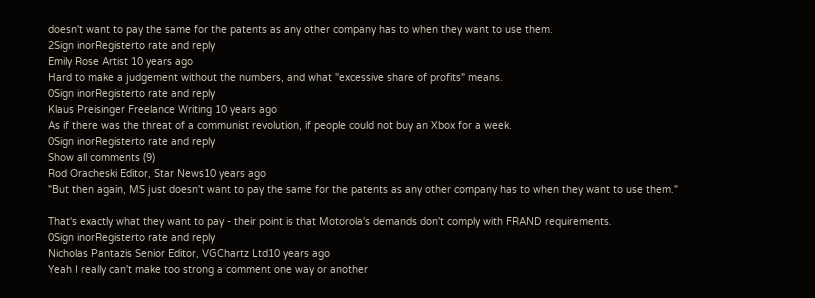doesn't want to pay the same for the patents as any other company has to when they want to use them.
2Sign inorRegisterto rate and reply
Emily Rose Artist 10 years ago
Hard to make a judgement without the numbers, and what "excessive share of profits" means.
0Sign inorRegisterto rate and reply
Klaus Preisinger Freelance Writing 10 years ago
As if there was the threat of a communist revolution, if people could not buy an Xbox for a week.
0Sign inorRegisterto rate and reply
Show all comments (9)
Rod Oracheski Editor, Star News10 years ago
"But then again, MS just doesn't want to pay the same for the patents as any other company has to when they want to use them."

That's exactly what they want to pay - their point is that Motorola's demands don't comply with FRAND requirements.
0Sign inorRegisterto rate and reply
Nicholas Pantazis Senior Editor, VGChartz Ltd10 years ago
Yeah I really can't make too strong a comment one way or another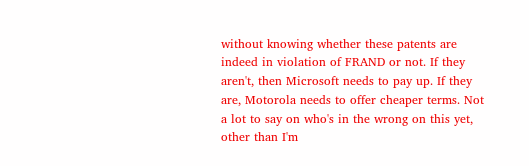without knowing whether these patents are indeed in violation of FRAND or not. If they aren't, then Microsoft needs to pay up. If they are, Motorola needs to offer cheaper terms. Not a lot to say on who's in the wrong on this yet, other than I'm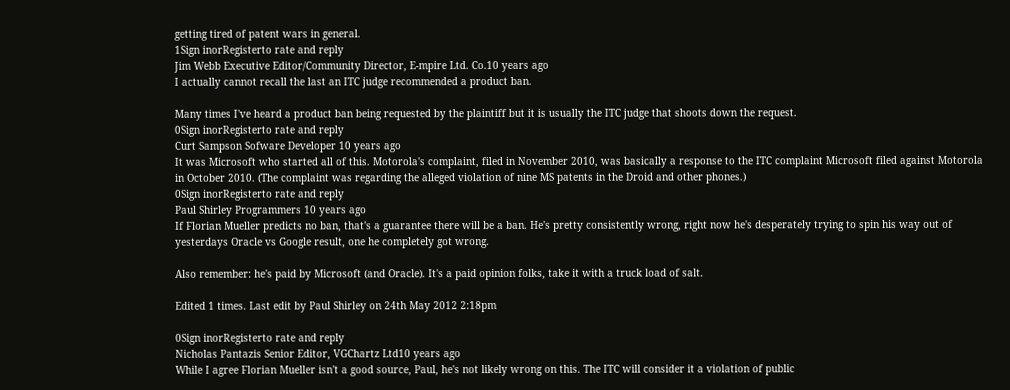getting tired of patent wars in general.
1Sign inorRegisterto rate and reply
Jim Webb Executive Editor/Community Director, E-mpire Ltd. Co.10 years ago
I actually cannot recall the last an ITC judge recommended a product ban.

Many times I've heard a product ban being requested by the plaintiff but it is usually the ITC judge that shoots down the request.
0Sign inorRegisterto rate and reply
Curt Sampson Sofware Developer 10 years ago
It was Microsoft who started all of this. Motorola's complaint, filed in November 2010, was basically a response to the ITC complaint Microsoft filed against Motorola in October 2010. (The complaint was regarding the alleged violation of nine MS patents in the Droid and other phones.)
0Sign inorRegisterto rate and reply
Paul Shirley Programmers 10 years ago
If Florian Mueller predicts no ban, that's a guarantee there will be a ban. He's pretty consistently wrong, right now he's desperately trying to spin his way out of yesterdays Oracle vs Google result, one he completely got wrong.

Also remember: he's paid by Microsoft (and Oracle). It's a paid opinion folks, take it with a truck load of salt.

Edited 1 times. Last edit by Paul Shirley on 24th May 2012 2:18pm

0Sign inorRegisterto rate and reply
Nicholas Pantazis Senior Editor, VGChartz Ltd10 years ago
While I agree Florian Mueller isn't a good source, Paul, he's not likely wrong on this. The ITC will consider it a violation of public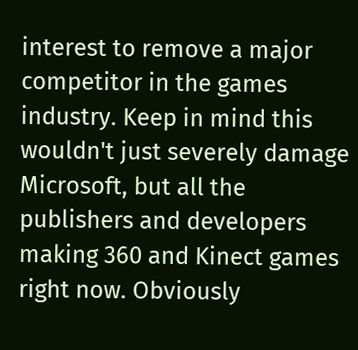interest to remove a major competitor in the games industry. Keep in mind this wouldn't just severely damage Microsoft, but all the publishers and developers making 360 and Kinect games right now. Obviously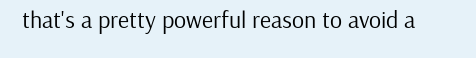that's a pretty powerful reason to avoid a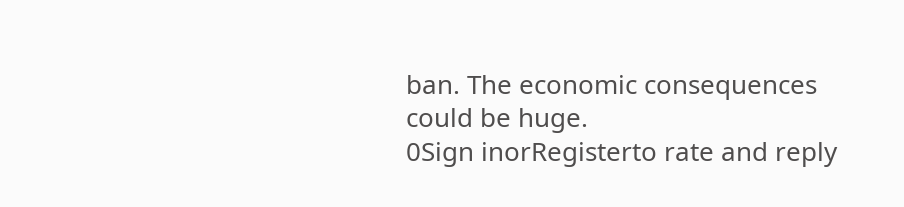ban. The economic consequences could be huge.
0Sign inorRegisterto rate and reply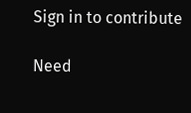Sign in to contribute

Need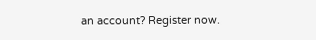an account? Register now.